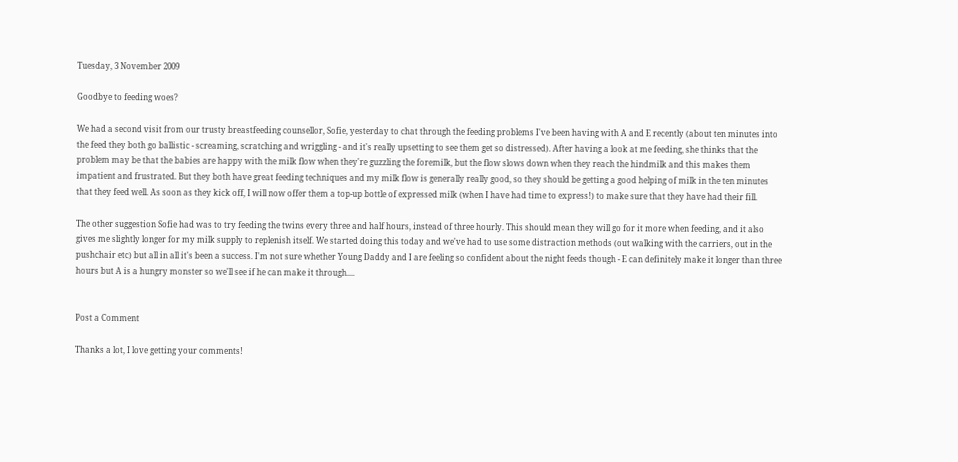Tuesday, 3 November 2009

Goodbye to feeding woes?

We had a second visit from our trusty breastfeeding counsellor, Sofie, yesterday to chat through the feeding problems I've been having with A and E recently (about ten minutes into the feed they both go ballistic - screaming, scratching and wriggling - and it's really upsetting to see them get so distressed). After having a look at me feeding, she thinks that the problem may be that the babies are happy with the milk flow when they're guzzling the foremilk, but the flow slows down when they reach the hindmilk and this makes them impatient and frustrated. But they both have great feeding techniques and my milk flow is generally really good, so they should be getting a good helping of milk in the ten minutes that they feed well. As soon as they kick off, I will now offer them a top-up bottle of expressed milk (when I have had time to express!) to make sure that they have had their fill.

The other suggestion Sofie had was to try feeding the twins every three and half hours, instead of three hourly. This should mean they will go for it more when feeding, and it also gives me slightly longer for my milk supply to replenish itself. We started doing this today and we've had to use some distraction methods (out walking with the carriers, out in the pushchair etc) but all in all it's been a success. I'm not sure whether Young Daddy and I are feeling so confident about the night feeds though - E can definitely make it longer than three hours but A is a hungry monster so we'll see if he can make it through....


Post a Comment

Thanks a lot, I love getting your comments!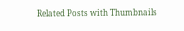Related Posts with Thumbnails